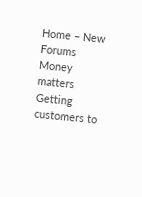Home – New Forums Money matters Getting customers to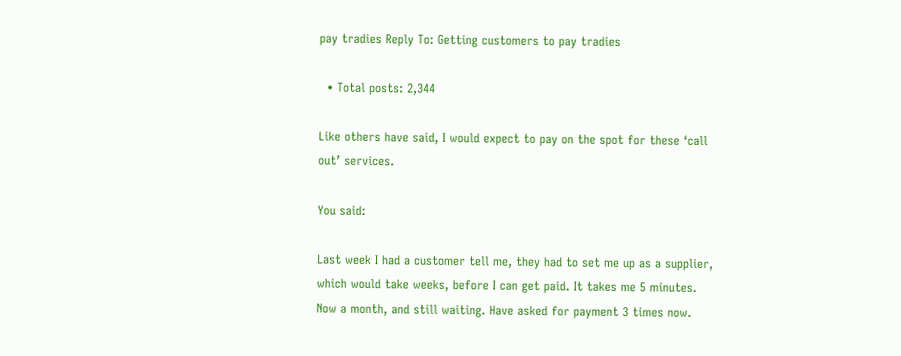pay tradies Reply To: Getting customers to pay tradies

  • Total posts: 2,344

Like others have said, I would expect to pay on the spot for these ‘call out’ services.

You said:

Last week I had a customer tell me, they had to set me up as a supplier, which would take weeks, before I can get paid. It takes me 5 minutes.
Now a month, and still waiting. Have asked for payment 3 times now.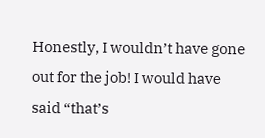Honestly, I wouldn’t have gone out for the job! I would have said “that’s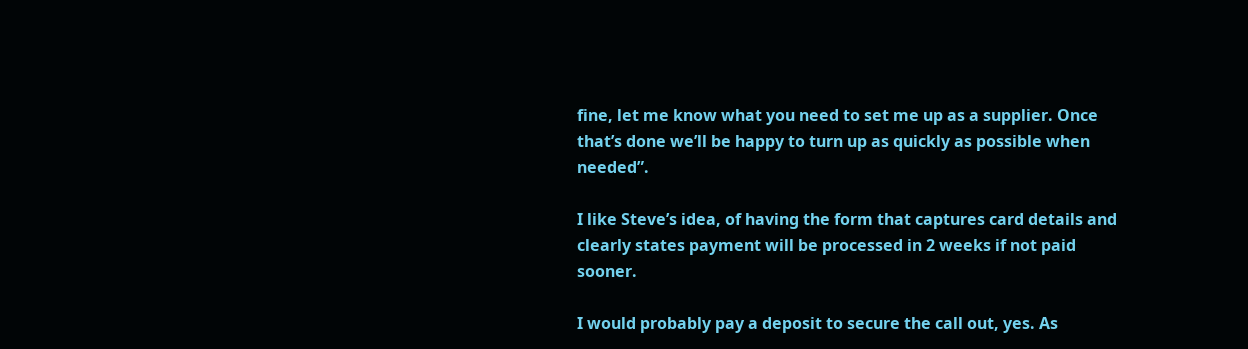fine, let me know what you need to set me up as a supplier. Once that’s done we’ll be happy to turn up as quickly as possible when needed”.

I like Steve’s idea, of having the form that captures card details and clearly states payment will be processed in 2 weeks if not paid sooner.

I would probably pay a deposit to secure the call out, yes. As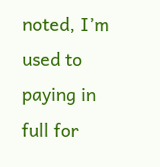noted, I’m used to paying in full for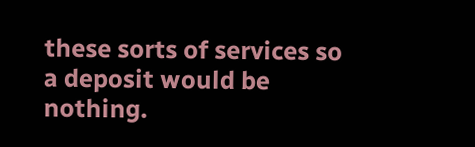these sorts of services so a deposit would be nothing.